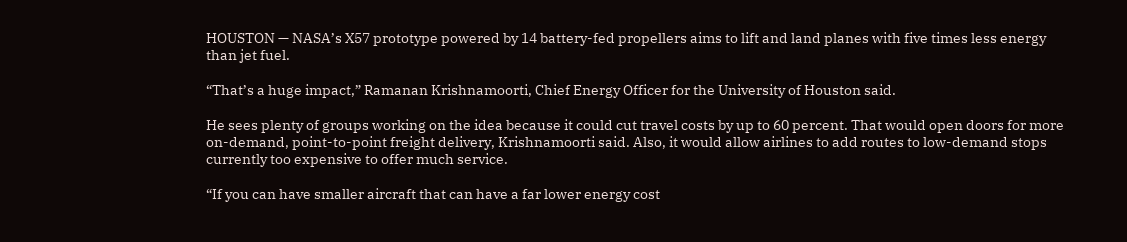HOUSTON — NASA’s X57 prototype powered by 14 battery-fed propellers aims to lift and land planes with five times less energy than jet fuel.

“That’s a huge impact,” Ramanan Krishnamoorti, Chief Energy Officer for the University of Houston said.

He sees plenty of groups working on the idea because it could cut travel costs by up to 60 percent. That would open doors for more on-demand, point-to-point freight delivery, Krishnamoorti said. Also, it would allow airlines to add routes to low-demand stops currently too expensive to offer much service.

“If you can have smaller aircraft that can have a far lower energy cost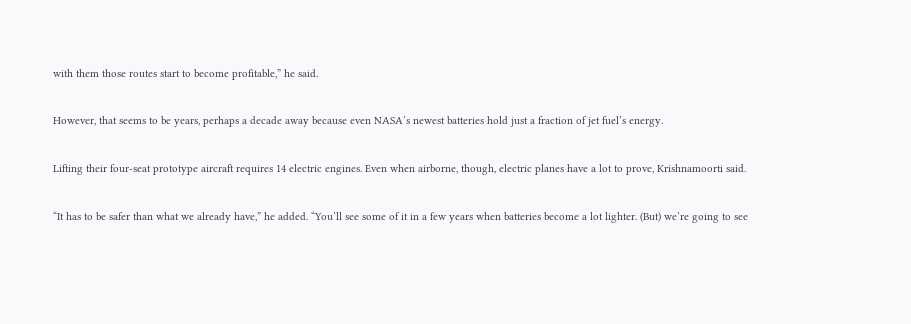with them those routes start to become profitable,” he said.

However, that seems to be years, perhaps a decade away because even NASA’s newest batteries hold just a fraction of jet fuel’s energy.

Lifting their four-seat prototype aircraft requires 14 electric engines. Even when airborne, though, electric planes have a lot to prove, Krishnamoorti said.

“It has to be safer than what we already have,” he added. “You’ll see some of it in a few years when batteries become a lot lighter. (But) we’re going to see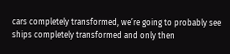cars completely transformed, we’re going to probably see ships completely transformed and only then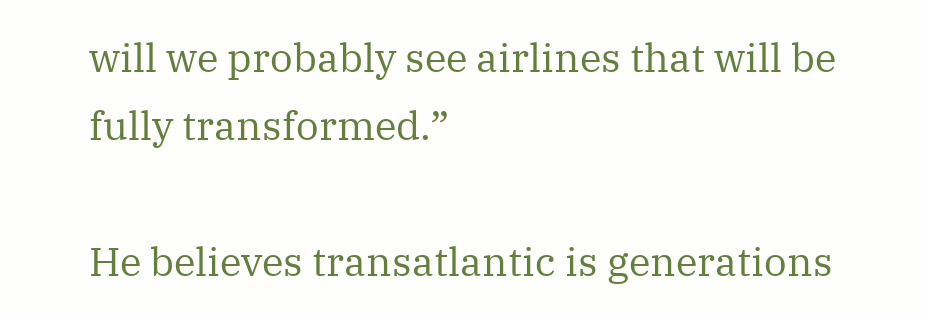will we probably see airlines that will be fully transformed.”

He believes transatlantic is generations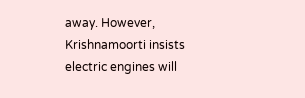away. However, Krishnamoorti insists electric engines will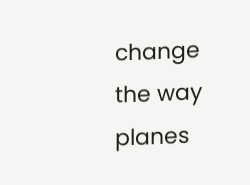change the way planes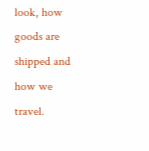look, how goods are shipped and how we travel.